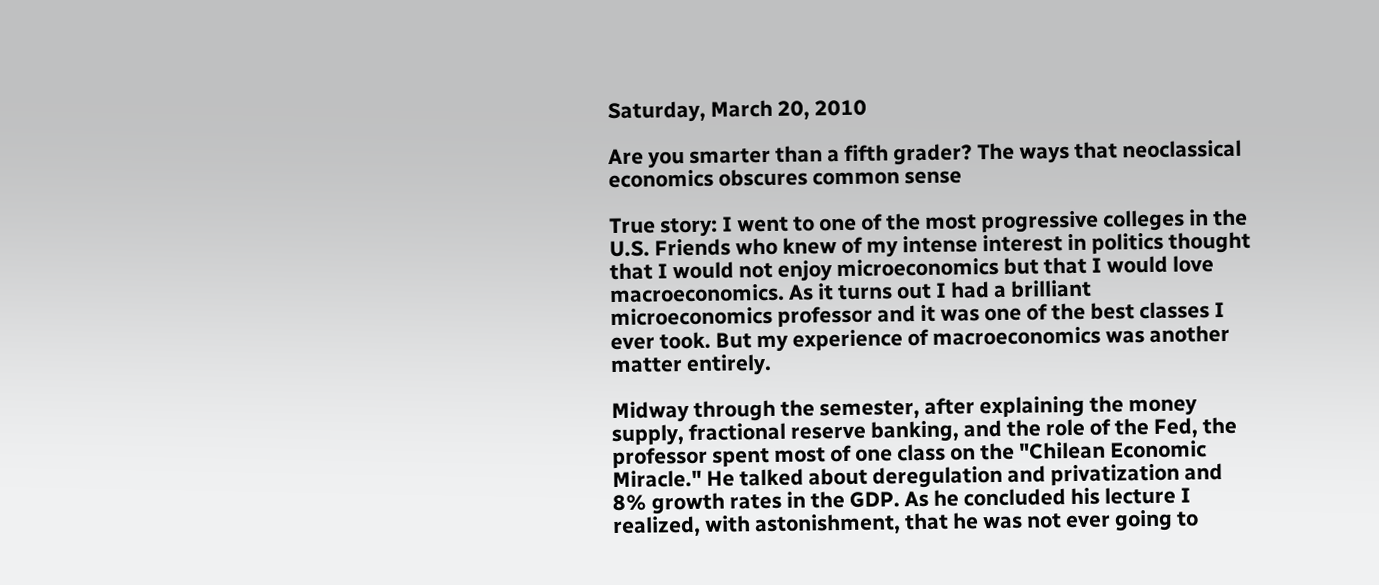Saturday, March 20, 2010

Are you smarter than a fifth grader? The ways that neoclassical economics obscures common sense

True story: I went to one of the most progressive colleges in the U.S. Friends who knew of my intense interest in politics thought that I would not enjoy microeconomics but that I would love macroeconomics. As it turns out I had a brilliant microeconomics professor and it was one of the best classes I ever took. But my experience of macroeconomics was another matter entirely.

Midway through the semester, after explaining the money supply, fractional reserve banking, and the role of the Fed, the professor spent most of one class on the "Chilean Economic Miracle." He talked about deregulation and privatization and 8% growth rates in the GDP. As he concluded his lecture I realized, with astonishment, that he was not ever going to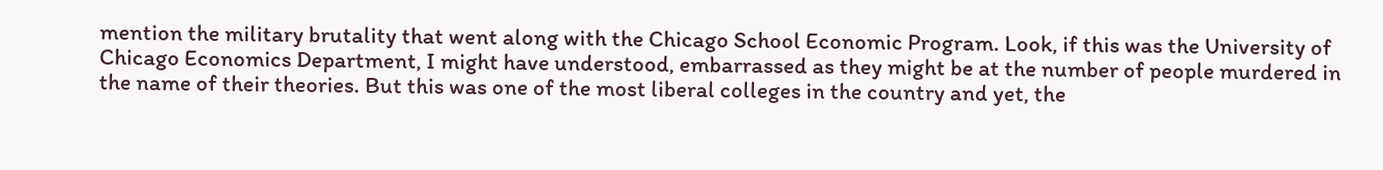mention the military brutality that went along with the Chicago School Economic Program. Look, if this was the University of Chicago Economics Department, I might have understood, embarrassed as they might be at the number of people murdered in the name of their theories. But this was one of the most liberal colleges in the country and yet, the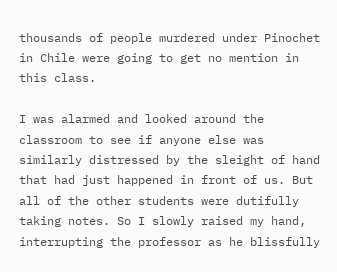thousands of people murdered under Pinochet in Chile were going to get no mention in this class.

I was alarmed and looked around the classroom to see if anyone else was similarly distressed by the sleight of hand that had just happened in front of us. But all of the other students were dutifully taking notes. So I slowly raised my hand, interrupting the professor as he blissfully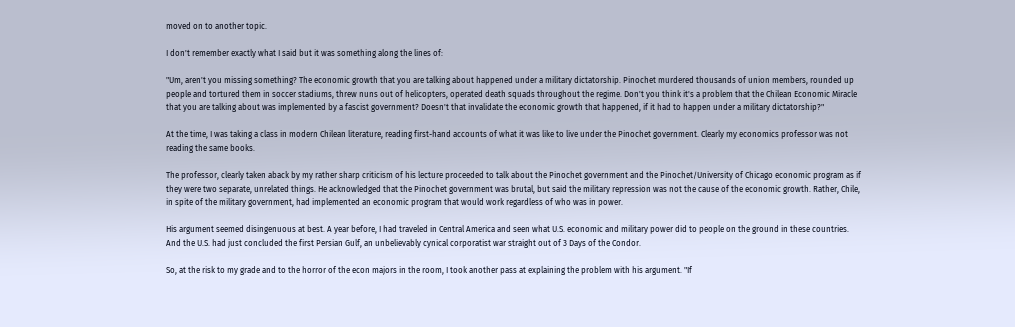moved on to another topic.

I don't remember exactly what I said but it was something along the lines of:

"Um, aren't you missing something? The economic growth that you are talking about happened under a military dictatorship. Pinochet murdered thousands of union members, rounded up people and tortured them in soccer stadiums, threw nuns out of helicopters, operated death squads throughout the regime. Don't you think it's a problem that the Chilean Economic Miracle that you are talking about was implemented by a fascist government? Doesn't that invalidate the economic growth that happened, if it had to happen under a military dictatorship?"

At the time, I was taking a class in modern Chilean literature, reading first-hand accounts of what it was like to live under the Pinochet government. Clearly my economics professor was not reading the same books.

The professor, clearly taken aback by my rather sharp criticism of his lecture proceeded to talk about the Pinochet government and the Pinochet/University of Chicago economic program as if they were two separate, unrelated things. He acknowledged that the Pinochet government was brutal, but said the military repression was not the cause of the economic growth. Rather, Chile, in spite of the military government, had implemented an economic program that would work regardless of who was in power.

His argument seemed disingenuous at best. A year before, I had traveled in Central America and seen what U.S. economic and military power did to people on the ground in these countries. And the U.S. had just concluded the first Persian Gulf, an unbelievably cynical corporatist war straight out of 3 Days of the Condor.

So, at the risk to my grade and to the horror of the econ majors in the room, I took another pass at explaining the problem with his argument. "If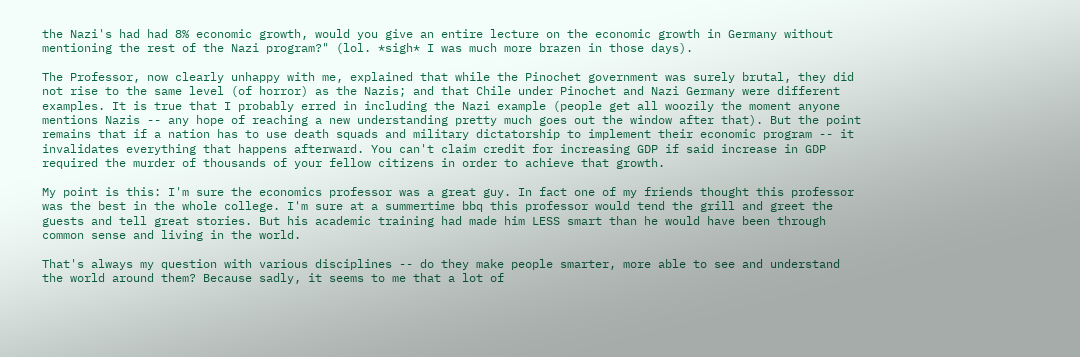the Nazi's had had 8% economic growth, would you give an entire lecture on the economic growth in Germany without mentioning the rest of the Nazi program?" (lol. *sigh* I was much more brazen in those days).

The Professor, now clearly unhappy with me, explained that while the Pinochet government was surely brutal, they did not rise to the same level (of horror) as the Nazis; and that Chile under Pinochet and Nazi Germany were different examples. It is true that I probably erred in including the Nazi example (people get all woozily the moment anyone mentions Nazis -- any hope of reaching a new understanding pretty much goes out the window after that). But the point remains that if a nation has to use death squads and military dictatorship to implement their economic program -- it invalidates everything that happens afterward. You can't claim credit for increasing GDP if said increase in GDP required the murder of thousands of your fellow citizens in order to achieve that growth.

My point is this: I'm sure the economics professor was a great guy. In fact one of my friends thought this professor was the best in the whole college. I'm sure at a summertime bbq this professor would tend the grill and greet the guests and tell great stories. But his academic training had made him LESS smart than he would have been through common sense and living in the world.

That's always my question with various disciplines -- do they make people smarter, more able to see and understand the world around them? Because sadly, it seems to me that a lot of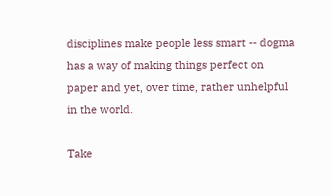disciplines make people less smart -- dogma has a way of making things perfect on paper and yet, over time, rather unhelpful in the world.

Take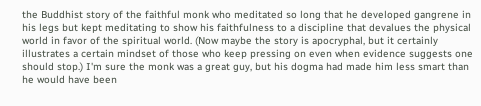the Buddhist story of the faithful monk who meditated so long that he developed gangrene in his legs but kept meditating to show his faithfulness to a discipline that devalues the physical world in favor of the spiritual world. (Now maybe the story is apocryphal, but it certainly illustrates a certain mindset of those who keep pressing on even when evidence suggests one should stop.) I'm sure the monk was a great guy, but his dogma had made him less smart than he would have been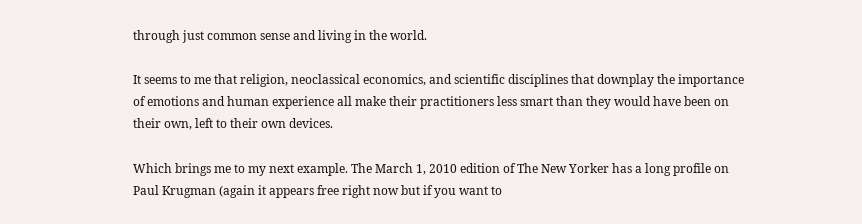through just common sense and living in the world.

It seems to me that religion, neoclassical economics, and scientific disciplines that downplay the importance of emotions and human experience all make their practitioners less smart than they would have been on their own, left to their own devices.

Which brings me to my next example. The March 1, 2010 edition of The New Yorker has a long profile on Paul Krugman (again it appears free right now but if you want to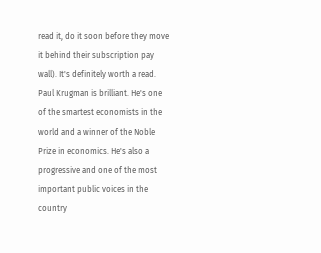read it, do it soon before they move it behind their subscription pay wall). It's definitely worth a read. Paul Krugman is brilliant. He's one of the smartest economists in the world and a winner of the Noble Prize in economics. He's also a progressive and one of the most important public voices in the country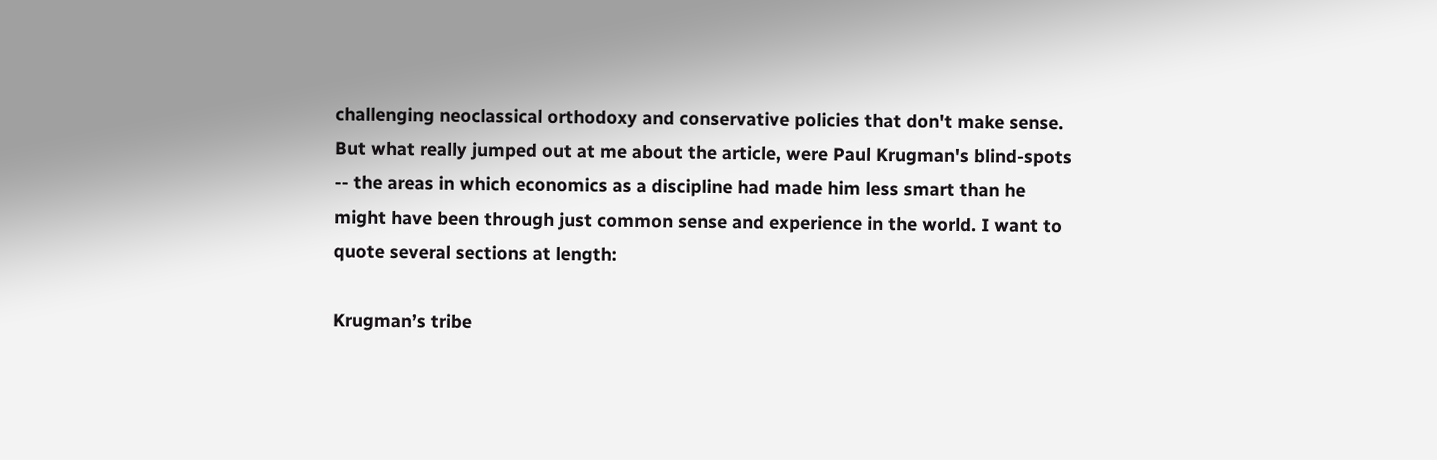challenging neoclassical orthodoxy and conservative policies that don't make sense. But what really jumped out at me about the article, were Paul Krugman's blind-spots -- the areas in which economics as a discipline had made him less smart than he might have been through just common sense and experience in the world. I want to quote several sections at length:

Krugman’s tribe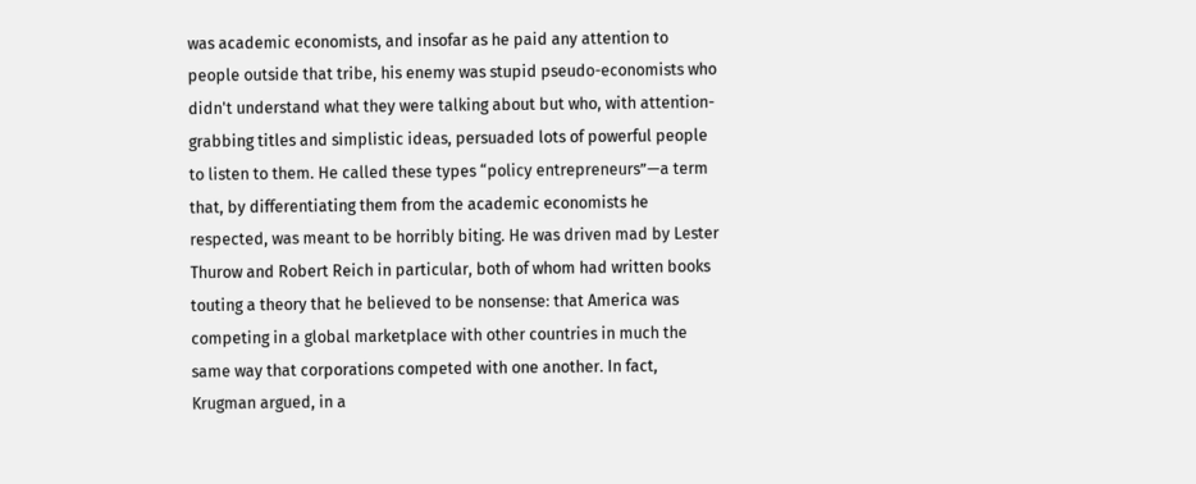was academic economists, and insofar as he paid any attention to people outside that tribe, his enemy was stupid pseudo-economists who didn't understand what they were talking about but who, with attention-grabbing titles and simplistic ideas, persuaded lots of powerful people to listen to them. He called these types “policy entrepreneurs”—a term that, by differentiating them from the academic economists he respected, was meant to be horribly biting. He was driven mad by Lester Thurow and Robert Reich in particular, both of whom had written books touting a theory that he believed to be nonsense: that America was competing in a global marketplace with other countries in much the same way that corporations competed with one another. In fact, Krugman argued, in a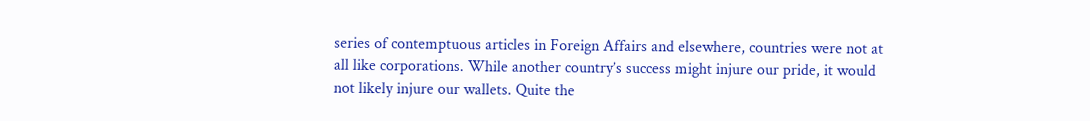series of contemptuous articles in Foreign Affairs and elsewhere, countries were not at all like corporations. While another country’s success might injure our pride, it would not likely injure our wallets. Quite the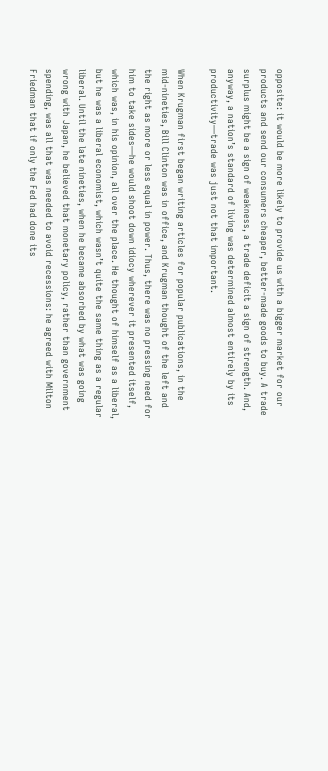opposite: it would be more likely to provide us with a bigger market for our products and send our consumers cheaper, better-made goods to buy. A trade surplus might be a sign of weakness, a trade deficit a sign of strength. And, anyway, a nation’s standard of living was determined almost entirely by its productivity—trade was just not that important.

When Krugman first began writing articles for popular publications, in the mid-nineties, Bill Clinton was in office, and Krugman thought of the left and the right as more or less equal in power. Thus, there was no pressing need for him to take sides—he would shoot down idiocy wherever it presented itself, which was, in his opinion, all over the place. He thought of himself as a liberal, but he was a liberal economist, which wasn’t quite the same thing as a regular liberal. Until the late nineties, when he became absorbed by what was going wrong with Japan, he believed that monetary policy, rather than government spending, was all that was needed to avoid recessions: he agreed with Milton Friedman that if only the Fed had done its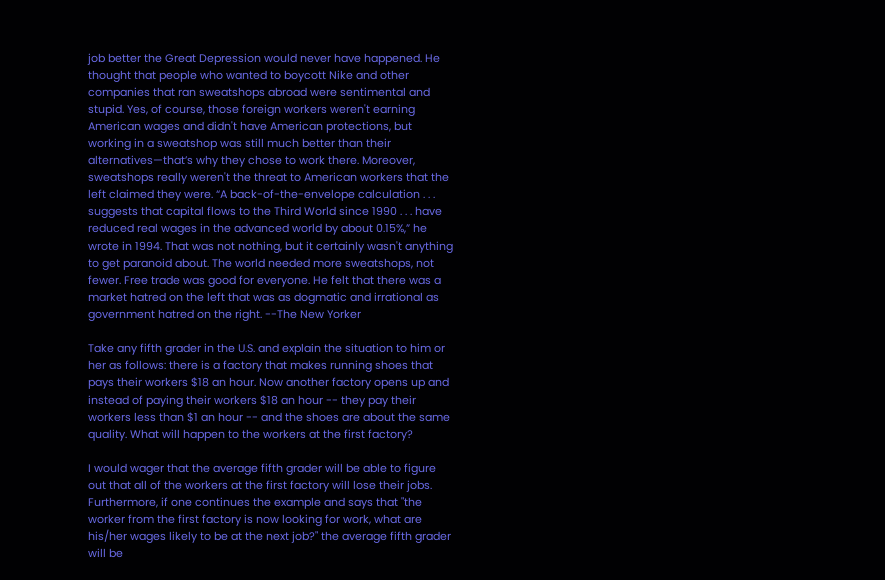job better the Great Depression would never have happened. He thought that people who wanted to boycott Nike and other companies that ran sweatshops abroad were sentimental and stupid. Yes, of course, those foreign workers weren't earning American wages and didn't have American protections, but working in a sweatshop was still much better than their alternatives—that’s why they chose to work there. Moreover, sweatshops really weren't the threat to American workers that the left claimed they were. “A back-of-the-envelope calculation . . . suggests that capital flows to the Third World since 1990 . . . have reduced real wages in the advanced world by about 0.15%,” he wrote in 1994. That was not nothing, but it certainly wasn't anything to get paranoid about. The world needed more sweatshops, not fewer. Free trade was good for everyone. He felt that there was a market hatred on the left that was as dogmatic and irrational as government hatred on the right. --The New Yorker

Take any fifth grader in the U.S. and explain the situation to him or her as follows: there is a factory that makes running shoes that pays their workers $18 an hour. Now another factory opens up and instead of paying their workers $18 an hour -- they pay their workers less than $1 an hour -- and the shoes are about the same quality. What will happen to the workers at the first factory?

I would wager that the average fifth grader will be able to figure out that all of the workers at the first factory will lose their jobs. Furthermore, if one continues the example and says that "the worker from the first factory is now looking for work, what are his/her wages likely to be at the next job?" the average fifth grader will be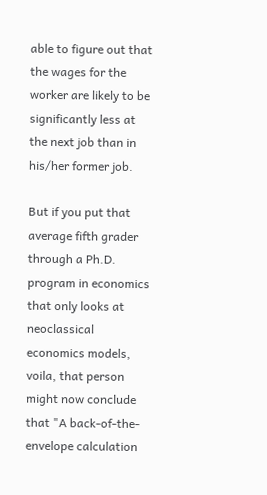able to figure out that the wages for the worker are likely to be significantly less at the next job than in his/her former job.

But if you put that average fifth grader through a Ph.D. program in economics that only looks at neoclassical economics models, voila, that person might now conclude that "A back-of-the-envelope calculation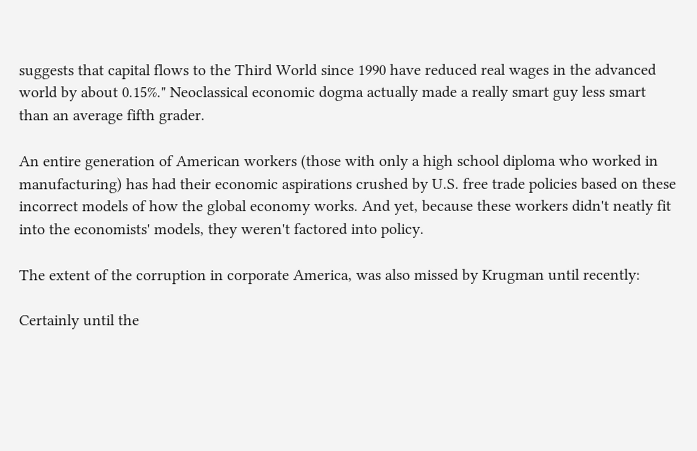suggests that capital flows to the Third World since 1990 have reduced real wages in the advanced world by about 0.15%." Neoclassical economic dogma actually made a really smart guy less smart than an average fifth grader.

An entire generation of American workers (those with only a high school diploma who worked in manufacturing) has had their economic aspirations crushed by U.S. free trade policies based on these incorrect models of how the global economy works. And yet, because these workers didn't neatly fit into the economists' models, they weren't factored into policy.

The extent of the corruption in corporate America, was also missed by Krugman until recently:

Certainly until the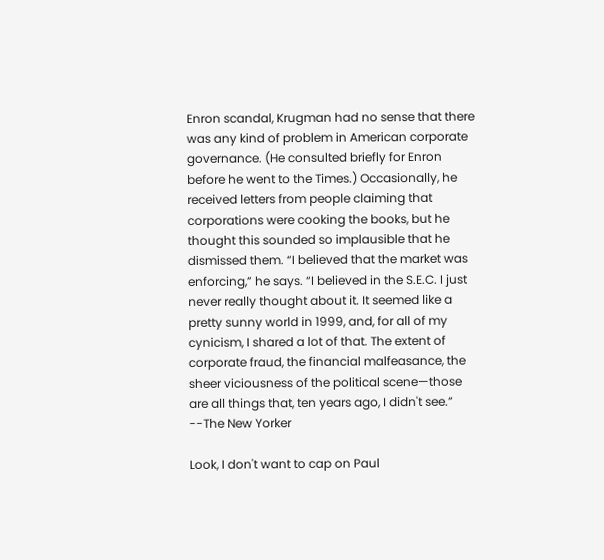Enron scandal, Krugman had no sense that there was any kind of problem in American corporate governance. (He consulted briefly for Enron before he went to the Times.) Occasionally, he received letters from people claiming that corporations were cooking the books, but he thought this sounded so implausible that he dismissed them. “I believed that the market was enforcing,” he says. “I believed in the S.E.C. I just never really thought about it. It seemed like a pretty sunny world in 1999, and, for all of my cynicism, I shared a lot of that. The extent of corporate fraud, the financial malfeasance, the sheer viciousness of the political scene—those are all things that, ten years ago, I didn't see.” --The New Yorker

Look, I don't want to cap on Paul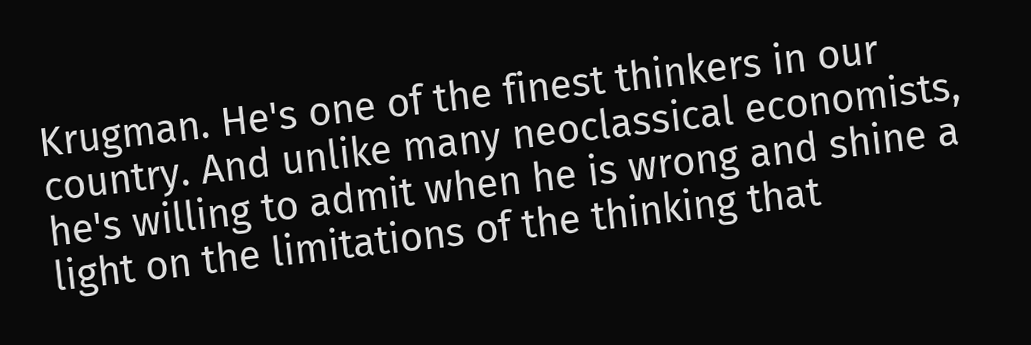Krugman. He's one of the finest thinkers in our country. And unlike many neoclassical economists, he's willing to admit when he is wrong and shine a light on the limitations of the thinking that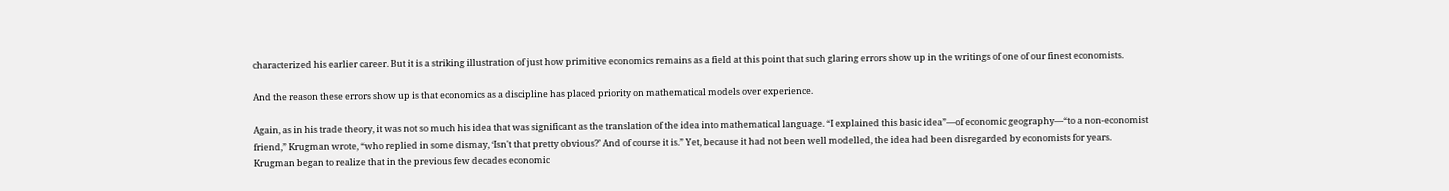characterized his earlier career. But it is a striking illustration of just how primitive economics remains as a field at this point that such glaring errors show up in the writings of one of our finest economists.

And the reason these errors show up is that economics as a discipline has placed priority on mathematical models over experience.

Again, as in his trade theory, it was not so much his idea that was significant as the translation of the idea into mathematical language. “I explained this basic idea”—of economic geography—“to a non-economist friend,” Krugman wrote, “who replied in some dismay, ‘Isn't that pretty obvious?’ And of course it is.” Yet, because it had not been well modelled, the idea had been disregarded by economists for years. Krugman began to realize that in the previous few decades economic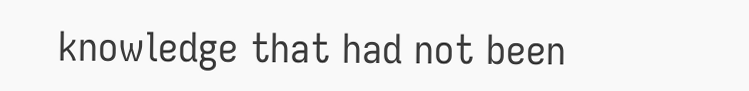knowledge that had not been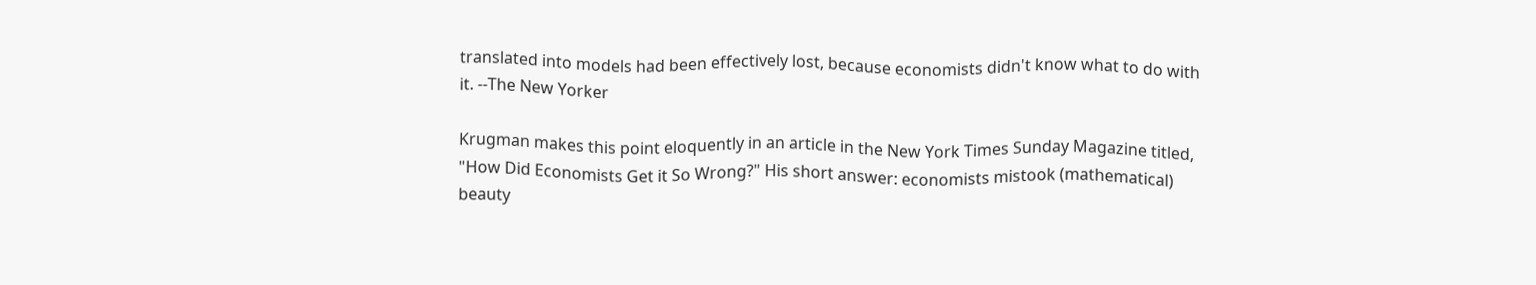translated into models had been effectively lost, because economists didn't know what to do with it. --The New Yorker

Krugman makes this point eloquently in an article in the New York Times Sunday Magazine titled, "How Did Economists Get it So Wrong?" His short answer: economists mistook (mathematical) beauty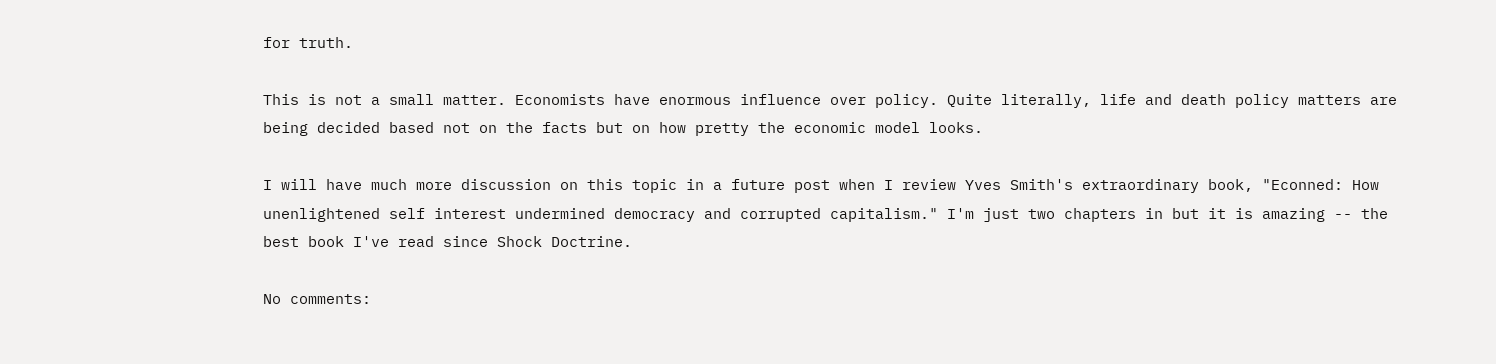for truth.

This is not a small matter. Economists have enormous influence over policy. Quite literally, life and death policy matters are being decided based not on the facts but on how pretty the economic model looks.

I will have much more discussion on this topic in a future post when I review Yves Smith's extraordinary book, "Econned: How unenlightened self interest undermined democracy and corrupted capitalism." I'm just two chapters in but it is amazing -- the best book I've read since Shock Doctrine.

No comments: